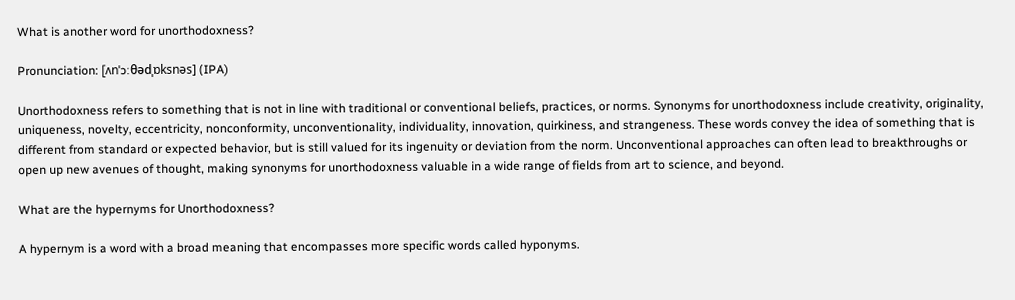What is another word for unorthodoxness?

Pronunciation: [ʌnˈɔːθədˌɒksnəs] (IPA)

Unorthodoxness refers to something that is not in line with traditional or conventional beliefs, practices, or norms. Synonyms for unorthodoxness include creativity, originality, uniqueness, novelty, eccentricity, nonconformity, unconventionality, individuality, innovation, quirkiness, and strangeness. These words convey the idea of something that is different from standard or expected behavior, but is still valued for its ingenuity or deviation from the norm. Unconventional approaches can often lead to breakthroughs or open up new avenues of thought, making synonyms for unorthodoxness valuable in a wide range of fields from art to science, and beyond.

What are the hypernyms for Unorthodoxness?

A hypernym is a word with a broad meaning that encompasses more specific words called hyponyms.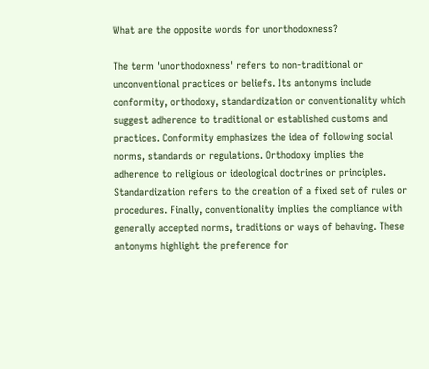What are the opposite words for unorthodoxness?

The term 'unorthodoxness' refers to non-traditional or unconventional practices or beliefs. Its antonyms include conformity, orthodoxy, standardization or conventionality which suggest adherence to traditional or established customs and practices. Conformity emphasizes the idea of following social norms, standards or regulations. Orthodoxy implies the adherence to religious or ideological doctrines or principles. Standardization refers to the creation of a fixed set of rules or procedures. Finally, conventionality implies the compliance with generally accepted norms, traditions or ways of behaving. These antonyms highlight the preference for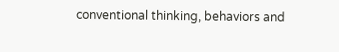conventional thinking, behaviors and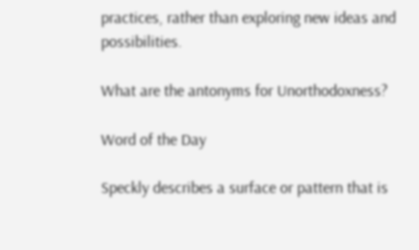practices, rather than exploring new ideas and possibilities.

What are the antonyms for Unorthodoxness?

Word of the Day

Speckly describes a surface or pattern that is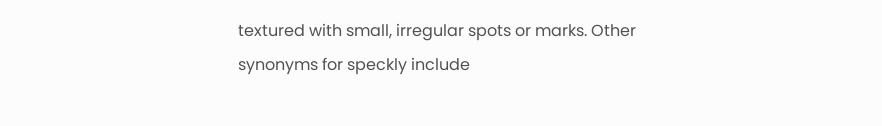textured with small, irregular spots or marks. Other synonyms for speckly include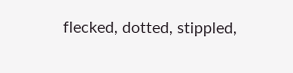flecked, dotted, stippled,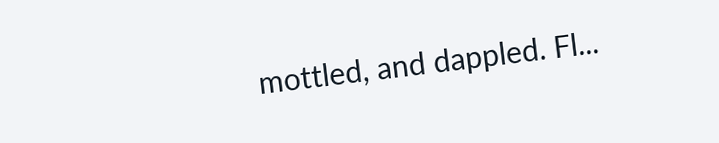mottled, and dappled. Fl...